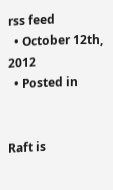rss feed
  • October 12th, 2012
  • Posted in


Raft is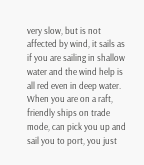very slow, but is not affected by wind, it sails as if you are sailing in shallow water and the wind help is all red even in deep water. When you are on a raft, friendly ships on trade mode, can pick you up and sail you to port, you just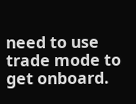need to use trade mode to get onboard.